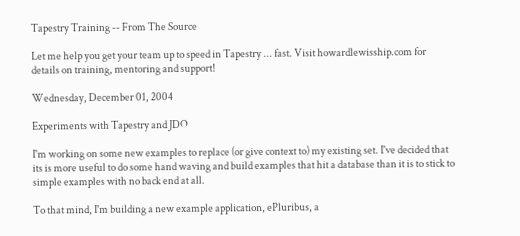Tapestry Training -- From The Source

Let me help you get your team up to speed in Tapestry ... fast. Visit howardlewisship.com for details on training, mentoring and support!

Wednesday, December 01, 2004

Experiments with Tapestry and JDO

I'm working on some new examples to replace (or give context to) my existing set. I've decided that its is more useful to do some hand waving and build examples that hit a database than it is to stick to simple examples with no back end at all.

To that mind, I'm building a new example application, ePluribus, a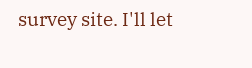survey site. I'll let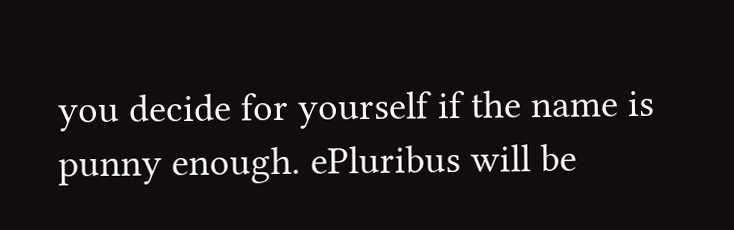you decide for yourself if the name is punny enough. ePluribus will be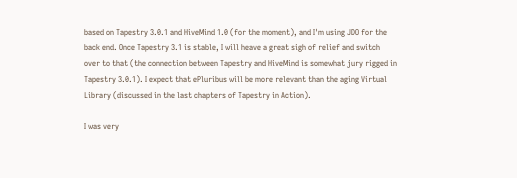based on Tapestry 3.0.1 and HiveMind 1.0 (for the moment), and I'm using JDO for the back end. Once Tapestry 3.1 is stable, I will heave a great sigh of relief and switch over to that (the connection between Tapestry and HiveMind is somewhat jury rigged in Tapestry 3.0.1). I expect that ePluribus will be more relevant than the aging Virtual Library (discussed in the last chapters of Tapestry in Action).

I was very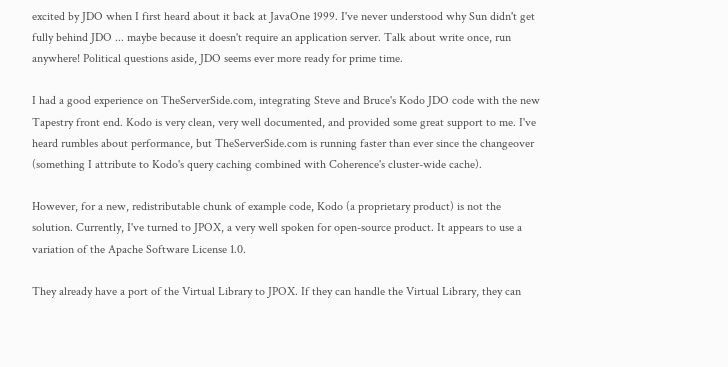excited by JDO when I first heard about it back at JavaOne 1999. I've never understood why Sun didn't get fully behind JDO ... maybe because it doesn't require an application server. Talk about write once, run anywhere! Political questions aside, JDO seems ever more ready for prime time.

I had a good experience on TheServerSide.com, integrating Steve and Bruce's Kodo JDO code with the new Tapestry front end. Kodo is very clean, very well documented, and provided some great support to me. I've heard rumbles about performance, but TheServerSide.com is running faster than ever since the changeover (something I attribute to Kodo's query caching combined with Coherence's cluster-wide cache).

However, for a new, redistributable chunk of example code, Kodo (a proprietary product) is not the solution. Currently, I've turned to JPOX, a very well spoken for open-source product. It appears to use a variation of the Apache Software License 1.0.

They already have a port of the Virtual Library to JPOX. If they can handle the Virtual Library, they can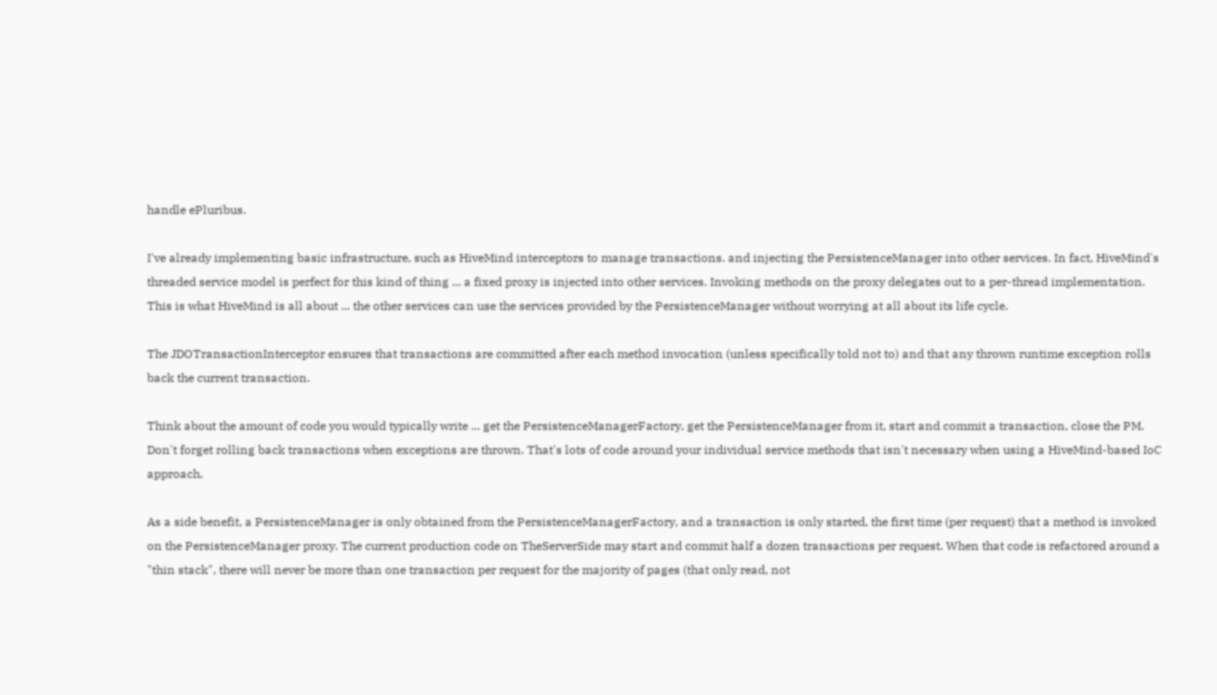handle ePluribus.

I've already implementing basic infrastructure, such as HiveMind interceptors to manage transactions. and injecting the PersistenceManager into other services. In fact, HiveMind's threaded service model is perfect for this kind of thing ... a fixed proxy is injected into other services. Invoking methods on the proxy delegates out to a per-thread implementation. This is what HiveMind is all about ... the other services can use the services provided by the PersistenceManager without worrying at all about its life cycle.

The JDOTransactionInterceptor ensures that transactions are committed after each method invocation (unless specifically told not to) and that any thrown runtime exception rolls back the current transaction.

Think about the amount of code you would typically write ... get the PersistenceManagerFactory, get the PersistenceManager from it, start and commit a transaction, close the PM. Don't forget rolling back transactions when exceptions are thrown. That's lots of code around your individual service methods that isn't necessary when using a HiveMind-based IoC approach.

As a side benefit, a PersistenceManager is only obtained from the PersistenceManagerFactory, and a transaction is only started, the first time (per request) that a method is invoked on the PersistenceManager proxy. The current production code on TheServerSide may start and commit half a dozen transactions per request. When that code is refactored around a "thin stack", there will never be more than one transaction per request for the majority of pages (that only read, not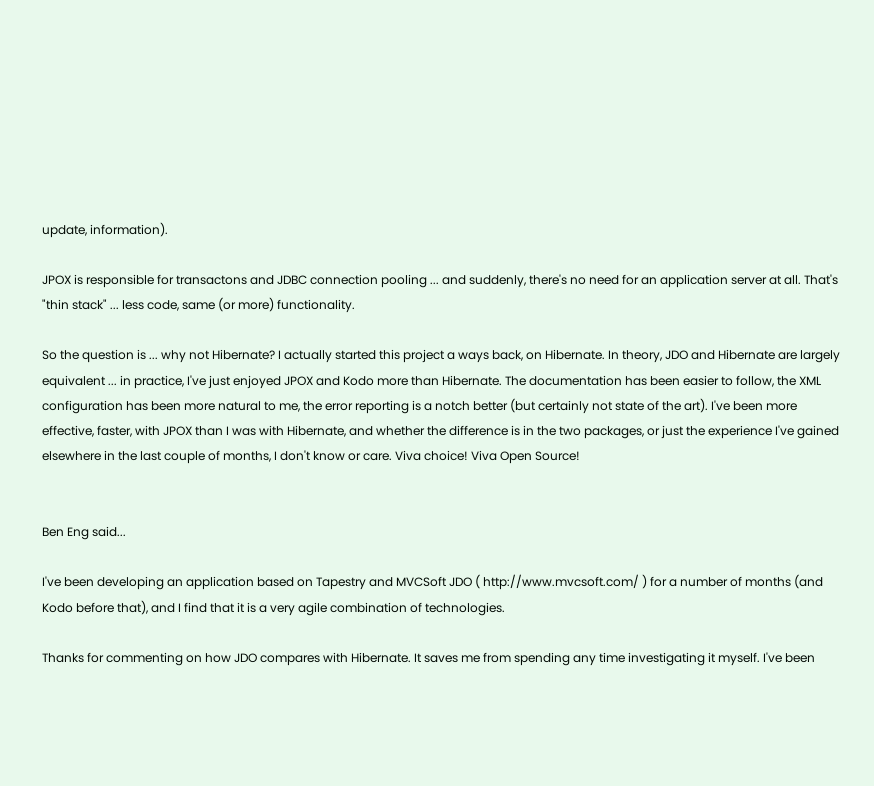update, information).

JPOX is responsible for transactons and JDBC connection pooling ... and suddenly, there's no need for an application server at all. That's "thin stack" ... less code, same (or more) functionality.

So the question is ... why not Hibernate? I actually started this project a ways back, on Hibernate. In theory, JDO and Hibernate are largely equivalent ... in practice, I've just enjoyed JPOX and Kodo more than Hibernate. The documentation has been easier to follow, the XML configuration has been more natural to me, the error reporting is a notch better (but certainly not state of the art). I've been more effective, faster, with JPOX than I was with Hibernate, and whether the difference is in the two packages, or just the experience I've gained elsewhere in the last couple of months, I don't know or care. Viva choice! Viva Open Source!


Ben Eng said...

I've been developing an application based on Tapestry and MVCSoft JDO ( http://www.mvcsoft.com/ ) for a number of months (and Kodo before that), and I find that it is a very agile combination of technologies.

Thanks for commenting on how JDO compares with Hibernate. It saves me from spending any time investigating it myself. I've been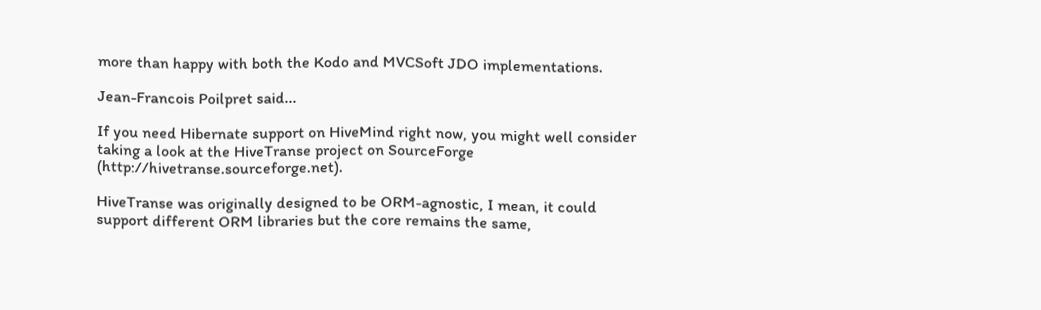more than happy with both the Kodo and MVCSoft JDO implementations.

Jean-Francois Poilpret said...

If you need Hibernate support on HiveMind right now, you might well consider taking a look at the HiveTranse project on SourceForge (http://hivetranse.sourceforge.net).

HiveTranse was originally designed to be ORM-agnostic, I mean, it could support different ORM libraries but the core remains the same,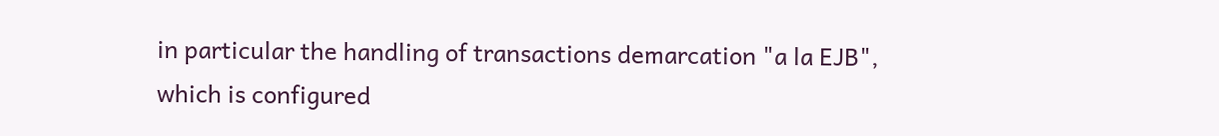in particular the handling of transactions demarcation "a la EJB", which is configured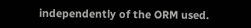independently of the ORM used.